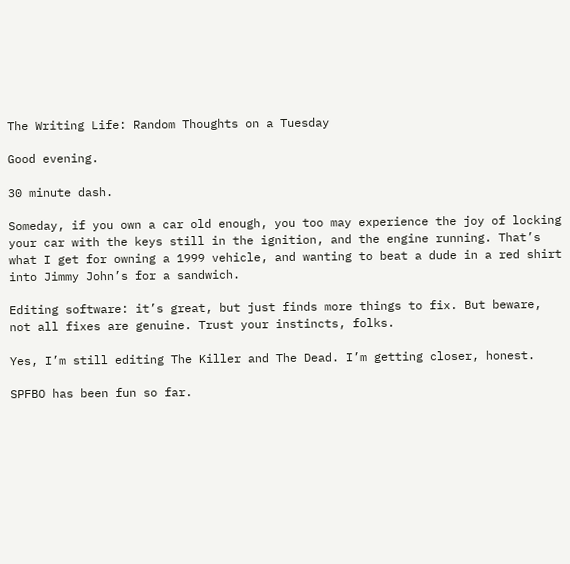The Writing Life: Random Thoughts on a Tuesday

Good evening.

30 minute dash.

Someday, if you own a car old enough, you too may experience the joy of locking your car with the keys still in the ignition, and the engine running. That’s what I get for owning a 1999 vehicle, and wanting to beat a dude in a red shirt into Jimmy John’s for a sandwich.

Editing software: it’s great, but just finds more things to fix. But beware, not all fixes are genuine. Trust your instincts, folks.

Yes, I’m still editing The Killer and The Dead. I’m getting closer, honest.

SPFBO has been fun so far.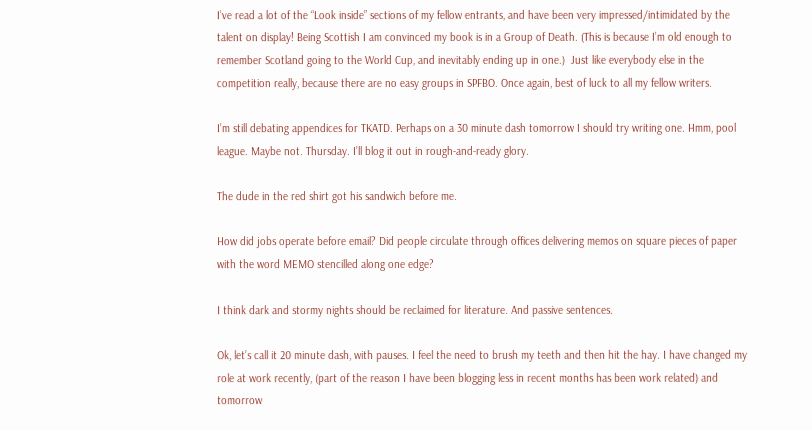I’ve read a lot of the “Look inside” sections of my fellow entrants, and have been very impressed/intimidated by the talent on display! Being Scottish I am convinced my book is in a Group of Death. (This is because I’m old enough to remember Scotland going to the World Cup, and inevitably ending up in one.)  Just like everybody else in the competition really, because there are no easy groups in SPFBO. Once again, best of luck to all my fellow writers.

I’m still debating appendices for TKATD. Perhaps on a 30 minute dash tomorrow I should try writing one. Hmm, pool league. Maybe not. Thursday. I’ll blog it out in rough-and-ready glory.

The dude in the red shirt got his sandwich before me.

How did jobs operate before email? Did people circulate through offices delivering memos on square pieces of paper with the word MEMO stencilled along one edge?

I think dark and stormy nights should be reclaimed for literature. And passive sentences.

Ok, let’s call it 20 minute dash, with pauses. I feel the need to brush my teeth and then hit the hay. I have changed my role at work recently, (part of the reason I have been blogging less in recent months has been work related) and tomorrow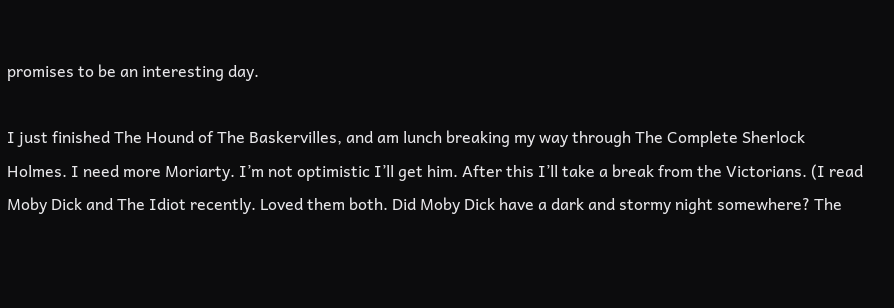promises to be an interesting day.

I just finished The Hound of The Baskervilles, and am lunch breaking my way through The Complete Sherlock Holmes. I need more Moriarty. I’m not optimistic I’ll get him. After this I’ll take a break from the Victorians. (I read Moby Dick and The Idiot recently. Loved them both. Did Moby Dick have a dark and stormy night somewhere? The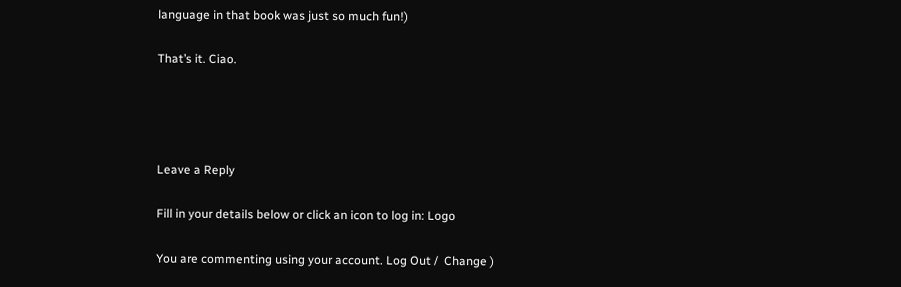language in that book was just so much fun!)

That’s it. Ciao.




Leave a Reply

Fill in your details below or click an icon to log in: Logo

You are commenting using your account. Log Out /  Change )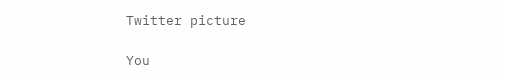Twitter picture

You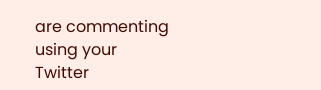are commenting using your Twitter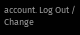account. Log Out /  Change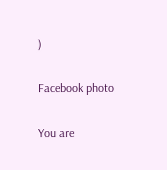)

Facebook photo

You are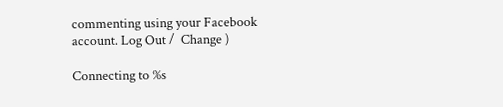commenting using your Facebook account. Log Out /  Change )

Connecting to %s